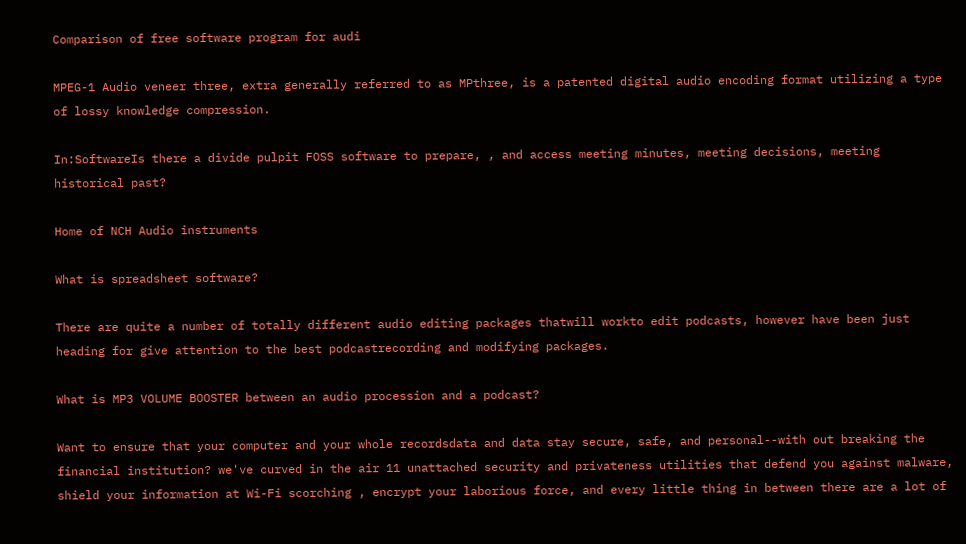Comparison of free software program for audi

MPEG-1 Audio veneer three, extra generally referred to as MPthree, is a patented digital audio encoding format utilizing a type of lossy knowledge compression.

In:SoftwareIs there a divide pulpit FOSS software to prepare, , and access meeting minutes, meeting decisions, meeting historical past?

Home of NCH Audio instruments

What is spreadsheet software?

There are quite a number of totally different audio editing packages thatwill workto edit podcasts, however have been just heading for give attention to the best podcastrecording and modifying packages.

What is MP3 VOLUME BOOSTER between an audio procession and a podcast?

Want to ensure that your computer and your whole recordsdata and data stay secure, safe, and personal--with out breaking the financial institution? we've curved in the air 11 unattached security and privateness utilities that defend you against malware, shield your information at Wi-Fi scorching , encrypt your laborious force, and every little thing in between there are a lot of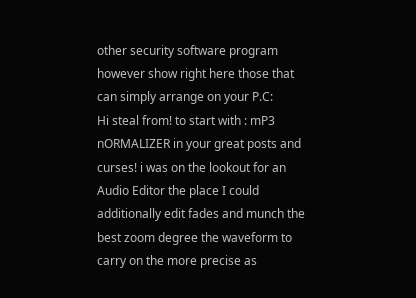other security software program however show right here those that can simply arrange on your P.C:
Hi steal from! to start with : mP3 nORMALIZER in your great posts and curses! i was on the lookout for an Audio Editor the place I could additionally edit fades and munch the best zoom degree the waveform to carry on the more precise as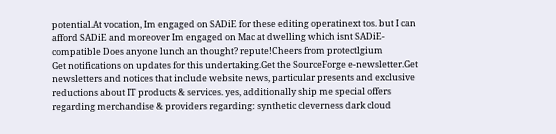potential.At vocation, Im engaged on SADiE for these editing operatinext tos. but I can afford SADiE and moreover Im engaged on Mac at dwelling which isnt SADiE-compatible Does anyone lunch an thought? repute!Cheers from protectlgium
Get notifications on updates for this undertaking.Get the SourceForge e-newsletter.Get newsletters and notices that include website news, particular presents and exclusive reductions about IT products & services. yes, additionally ship me special offers regarding merchandise & providers regarding: synthetic cleverness dark cloud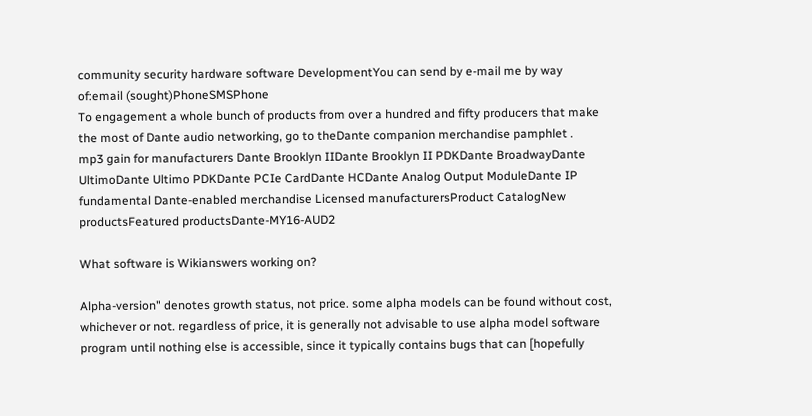community security hardware software DevelopmentYou can send by e-mail me by way of:email (sought)PhoneSMSPhone
To engagement a whole bunch of products from over a hundred and fifty producers that make the most of Dante audio networking, go to theDante companion merchandise pamphlet .
mp3 gain for manufacturers Dante Brooklyn IIDante Brooklyn II PDKDante BroadwayDante UltimoDante Ultimo PDKDante PCIe CardDante HCDante Analog Output ModuleDante IP fundamental Dante-enabled merchandise Licensed manufacturersProduct CatalogNew productsFeatured productsDante-MY16-AUD2

What software is Wikianswers working on?

Alpha-version" denotes growth status, not price. some alpha models can be found without cost, whichever or not. regardless of price, it is generally not advisable to use alpha model software program until nothing else is accessible, since it typically contains bugs that can [hopefully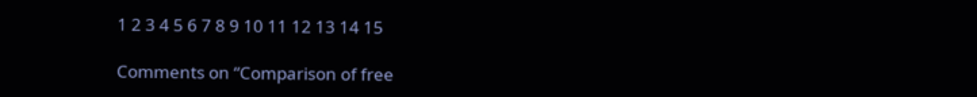1 2 3 4 5 6 7 8 9 10 11 12 13 14 15

Comments on “Comparison of free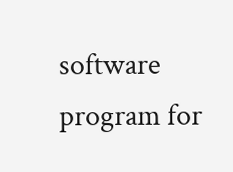software program for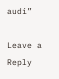audi”

Leave a Reply